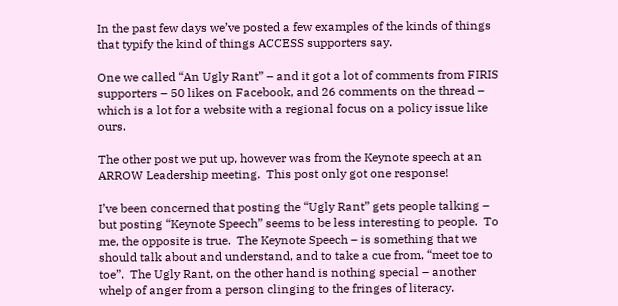In the past few days we’ve posted a few examples of the kinds of things that typify the kind of things ACCESS supporters say.

One we called “An Ugly Rant” – and it got a lot of comments from FIRIS supporters – 50 likes on Facebook, and 26 comments on the thread – which is a lot for a website with a regional focus on a policy issue like ours.

The other post we put up, however was from the Keynote speech at an ARROW Leadership meeting.  This post only got one response!

I’ve been concerned that posting the “Ugly Rant” gets people talking – but posting “Keynote Speech” seems to be less interesting to people.  To me, the opposite is true.  The Keynote Speech – is something that we should talk about and understand, and to take a cue from, “meet toe to toe”.  The Ugly Rant, on the other hand is nothing special – another whelp of anger from a person clinging to the fringes of literacy.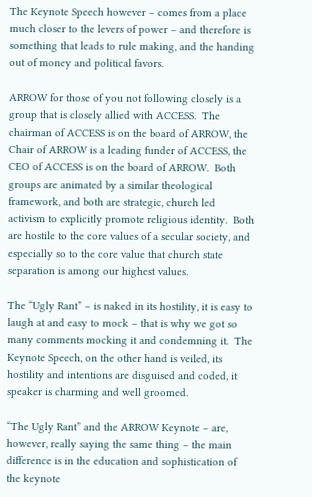The Keynote Speech however – comes from a place much closer to the levers of power – and therefore is something that leads to rule making, and the handing out of money and political favors.

ARROW for those of you not following closely is a group that is closely allied with ACCESS.  The chairman of ACCESS is on the board of ARROW, the Chair of ARROW is a leading funder of ACCESS, the CEO of ACCESS is on the board of ARROW.  Both groups are animated by a similar theological framework, and both are strategic, church led activism to explicitly promote religious identity.  Both are hostile to the core values of a secular society, and especially so to the core value that church state separation is among our highest values.

The “Ugly Rant” – is naked in its hostility, it is easy to laugh at and easy to mock – that is why we got so many comments mocking it and condemning it.  The Keynote Speech, on the other hand is veiled, its hostility and intentions are disguised and coded, it speaker is charming and well groomed.

“The Ugly Rant” and the ARROW Keynote – are, however, really saying the same thing – the main difference is in the education and sophistication of the keynote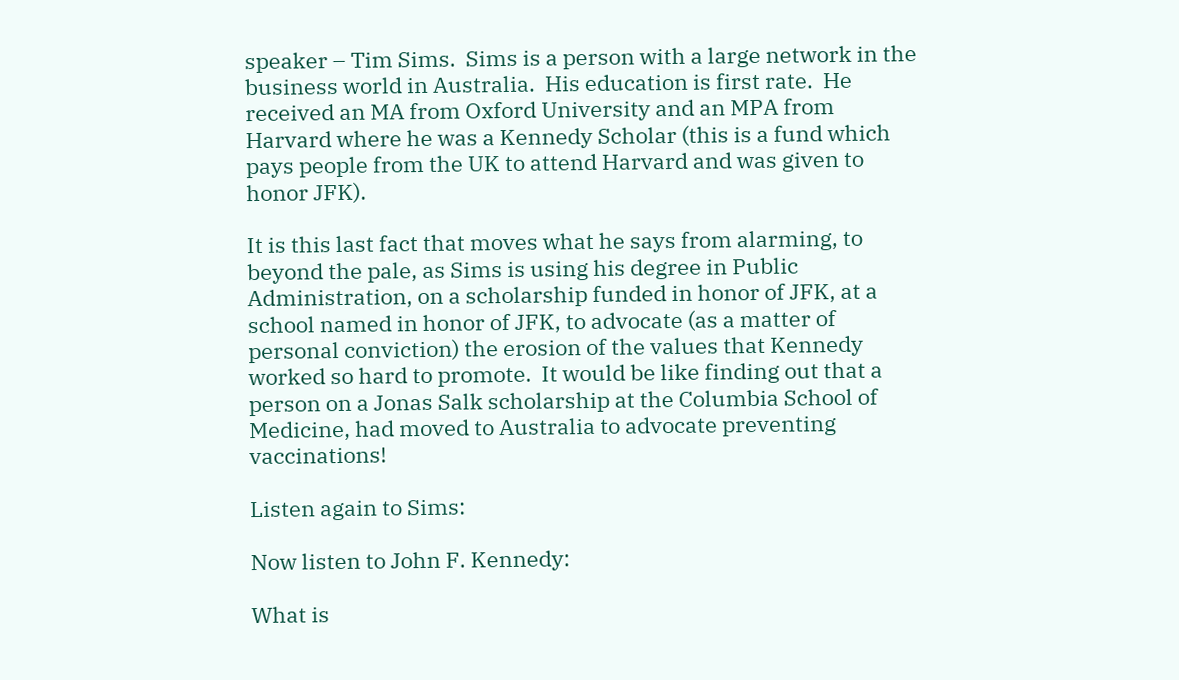speaker – Tim Sims.  Sims is a person with a large network in the business world in Australia.  His education is first rate.  He received an MA from Oxford University and an MPA from Harvard where he was a Kennedy Scholar (this is a fund which pays people from the UK to attend Harvard and was given to honor JFK).

It is this last fact that moves what he says from alarming, to beyond the pale, as Sims is using his degree in Public Administration, on a scholarship funded in honor of JFK, at a school named in honor of JFK, to advocate (as a matter of personal conviction) the erosion of the values that Kennedy worked so hard to promote.  It would be like finding out that a person on a Jonas Salk scholarship at the Columbia School of Medicine, had moved to Australia to advocate preventing vaccinations!

Listen again to Sims:

Now listen to John F. Kennedy:

What is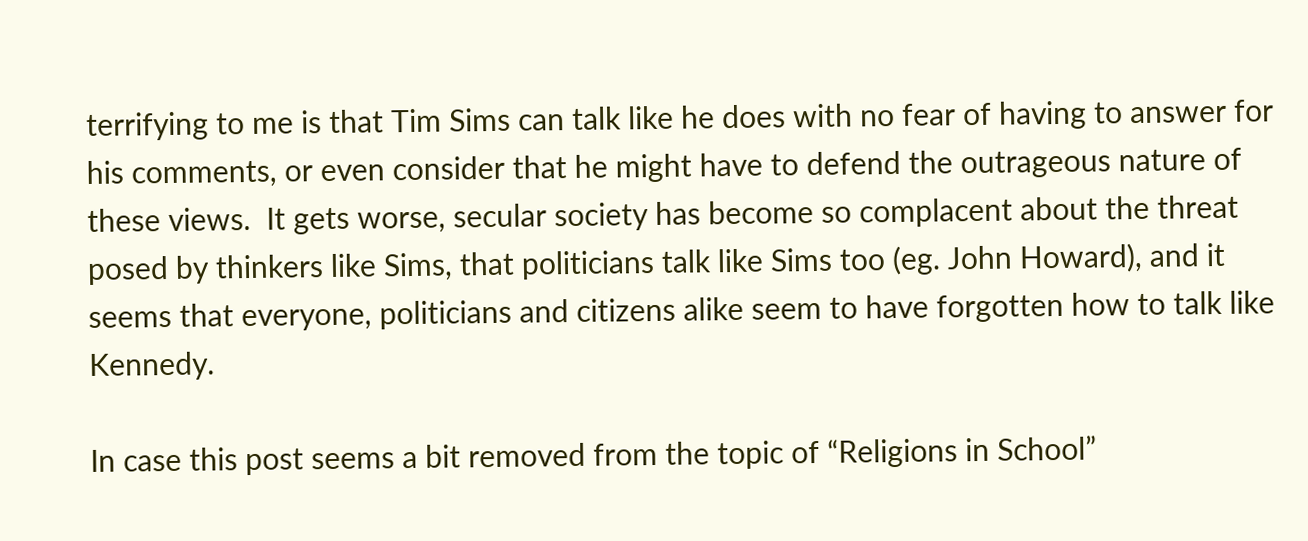terrifying to me is that Tim Sims can talk like he does with no fear of having to answer for his comments, or even consider that he might have to defend the outrageous nature of these views.  It gets worse, secular society has become so complacent about the threat posed by thinkers like Sims, that politicians talk like Sims too (eg. John Howard), and it seems that everyone, politicians and citizens alike seem to have forgotten how to talk like Kennedy.

In case this post seems a bit removed from the topic of “Religions in School”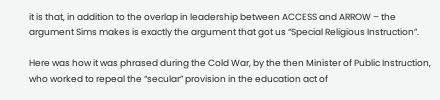it is that, in addition to the overlap in leadership between ACCESS and ARROW – the argument Sims makes is exactly the argument that got us “Special Religious Instruction”.

Here was how it was phrased during the Cold War, by the then Minister of Public Instruction, who worked to repeal the “secular” provision in the education act of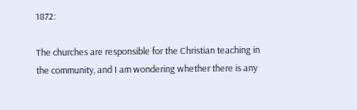1872:

The churches are responsible for the Christian teaching in the community, and I am wondering whether there is any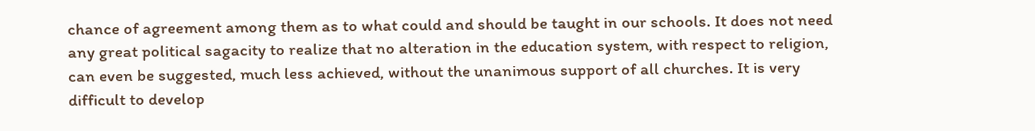chance of agreement among them as to what could and should be taught in our schools. It does not need any great political sagacity to realize that no alteration in the education system, with respect to religion, can even be suggested, much less achieved, without the unanimous support of all churches. It is very difficult to develop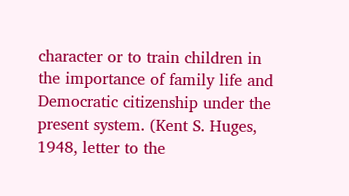character or to train children in the importance of family life and Democratic citizenship under the present system. (Kent S. Huges, 1948, letter to the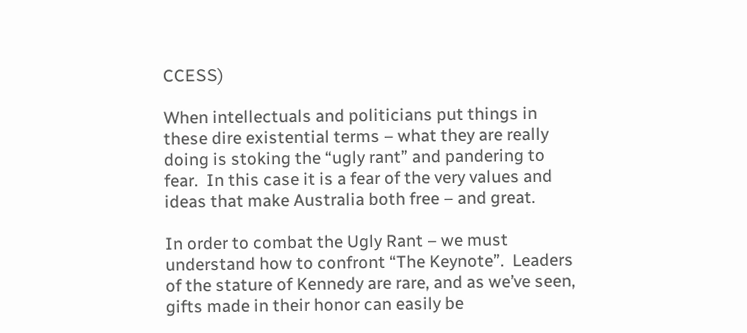CCESS)

When intellectuals and politicians put things in these dire existential terms – what they are really doing is stoking the “ugly rant” and pandering to fear.  In this case it is a fear of the very values and ideas that make Australia both free – and great.

In order to combat the Ugly Rant – we must understand how to confront “The Keynote”.  Leaders of the stature of Kennedy are rare, and as we’ve seen, gifts made in their honor can easily be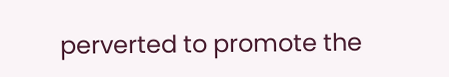perverted to promote the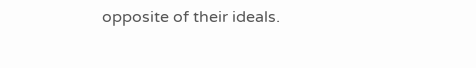opposite of their ideals.